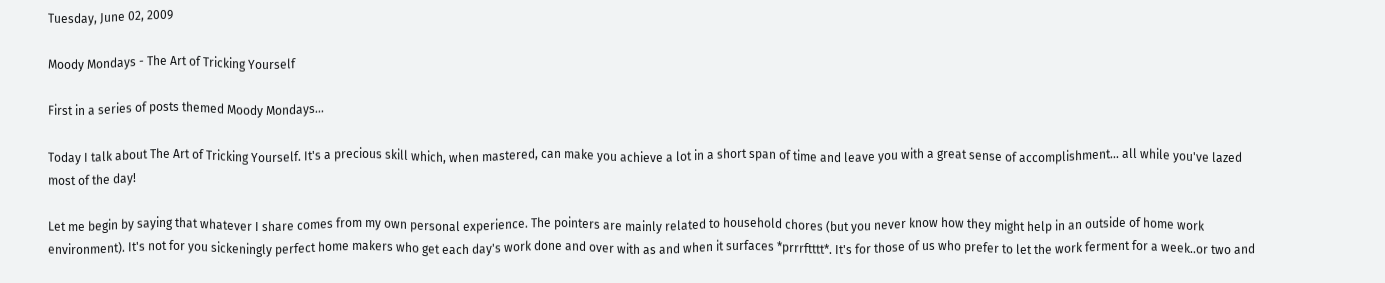Tuesday, June 02, 2009

Moody Mondays - The Art of Tricking Yourself

First in a series of posts themed Moody Mondays...

Today I talk about The Art of Tricking Yourself. It's a precious skill which, when mastered, can make you achieve a lot in a short span of time and leave you with a great sense of accomplishment... all while you've lazed most of the day!

Let me begin by saying that whatever I share comes from my own personal experience. The pointers are mainly related to household chores (but you never know how they might help in an outside of home work environment). It's not for you sickeningly perfect home makers who get each day's work done and over with as and when it surfaces *prrrftttt*. It's for those of us who prefer to let the work ferment for a week..or two and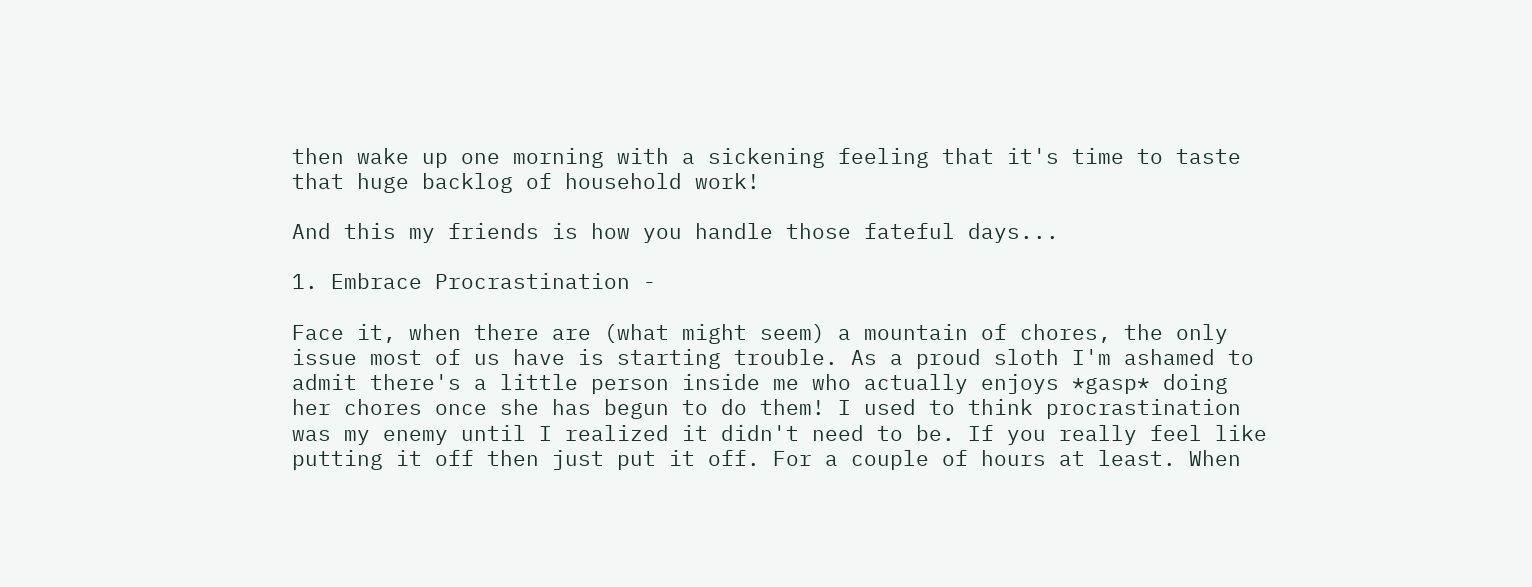then wake up one morning with a sickening feeling that it's time to taste that huge backlog of household work!

And this my friends is how you handle those fateful days...

1. Embrace Procrastination -

Face it, when there are (what might seem) a mountain of chores, the only issue most of us have is starting trouble. As a proud sloth I'm ashamed to admit there's a little person inside me who actually enjoys *gasp* doing her chores once she has begun to do them! I used to think procrastination was my enemy until I realized it didn't need to be. If you really feel like putting it off then just put it off. For a couple of hours at least. When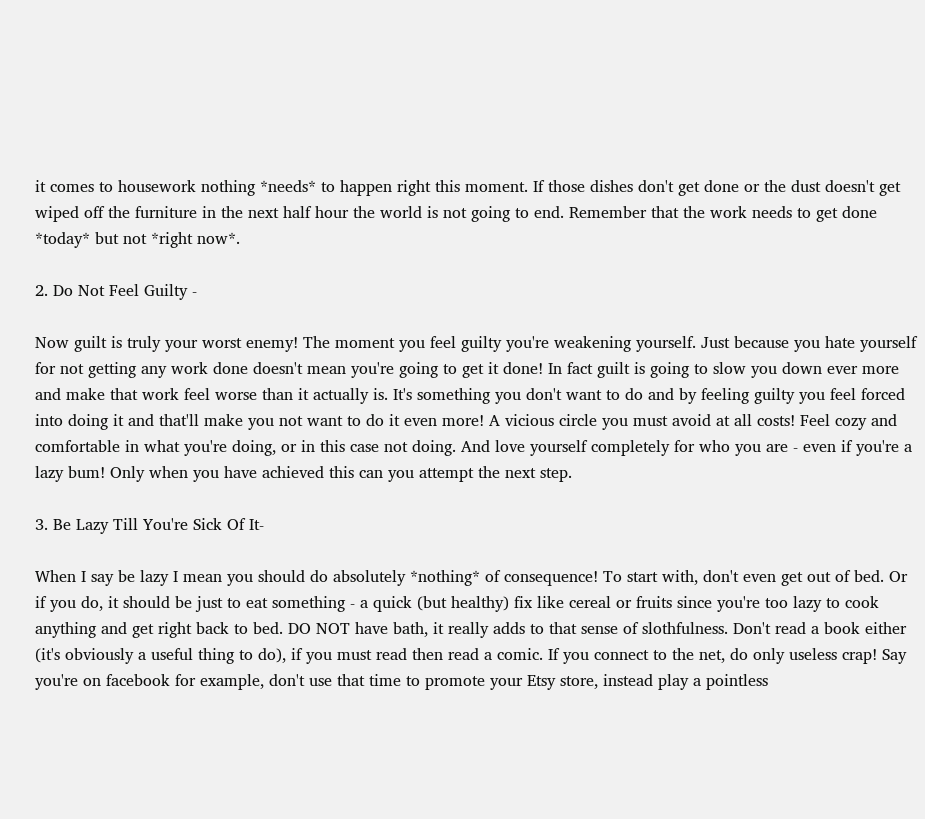it comes to housework nothing *needs* to happen right this moment. If those dishes don't get done or the dust doesn't get wiped off the furniture in the next half hour the world is not going to end. Remember that the work needs to get done *today* but not *right now*.

2. Do Not Feel Guilty -

Now guilt is truly your worst enemy! The moment you feel guilty you're weakening yourself. Just because you hate yourself for not getting any work done doesn't mean you're going to get it done! In fact guilt is going to slow you down ever more and make that work feel worse than it actually is. It's something you don't want to do and by feeling guilty you feel forced into doing it and that'll make you not want to do it even more! A vicious circle you must avoid at all costs! Feel cozy and comfortable in what you're doing, or in this case not doing. And love yourself completely for who you are - even if you're a lazy bum! Only when you have achieved this can you attempt the next step.

3. Be Lazy Till You're Sick Of It-

When I say be lazy I mean you should do absolutely *nothing* of consequence! To start with, don't even get out of bed. Or if you do, it should be just to eat something - a quick (but healthy) fix like cereal or fruits since you're too lazy to cook anything and get right back to bed. DO NOT have bath, it really adds to that sense of slothfulness. Don't read a book either (it's obviously a useful thing to do), if you must read then read a comic. If you connect to the net, do only useless crap! Say you're on facebook for example, don't use that time to promote your Etsy store, instead play a pointless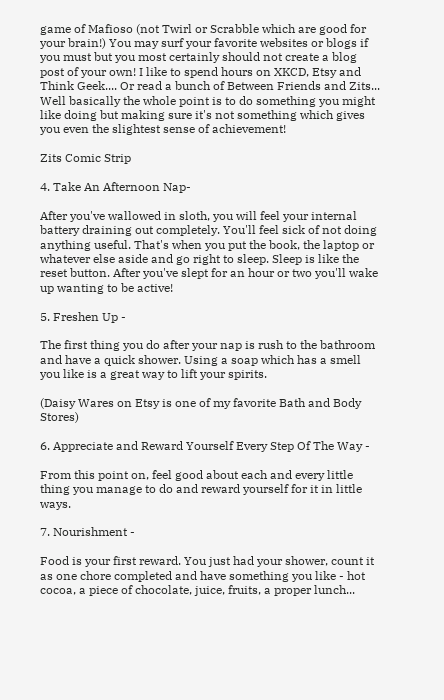game of Mafioso (not Twirl or Scrabble which are good for your brain!) You may surf your favorite websites or blogs if you must but you most certainly should not create a blog post of your own! I like to spend hours on XKCD, Etsy and Think Geek.... Or read a bunch of Between Friends and Zits... Well basically the whole point is to do something you might like doing but making sure it's not something which gives you even the slightest sense of achievement!

Zits Comic Strip

4. Take An Afternoon Nap-

After you've wallowed in sloth, you will feel your internal battery draining out completely. You'll feel sick of not doing anything useful. That's when you put the book, the laptop or whatever else aside and go right to sleep. Sleep is like the reset button. After you've slept for an hour or two you'll wake up wanting to be active!

5. Freshen Up -

The first thing you do after your nap is rush to the bathroom and have a quick shower. Using a soap which has a smell you like is a great way to lift your spirits.

(Daisy Wares on Etsy is one of my favorite Bath and Body Stores)

6. Appreciate and Reward Yourself Every Step Of The Way -

From this point on, feel good about each and every little thing you manage to do and reward yourself for it in little ways.

7. Nourishment -

Food is your first reward. You just had your shower, count it as one chore completed and have something you like - hot cocoa, a piece of chocolate, juice, fruits, a proper lunch...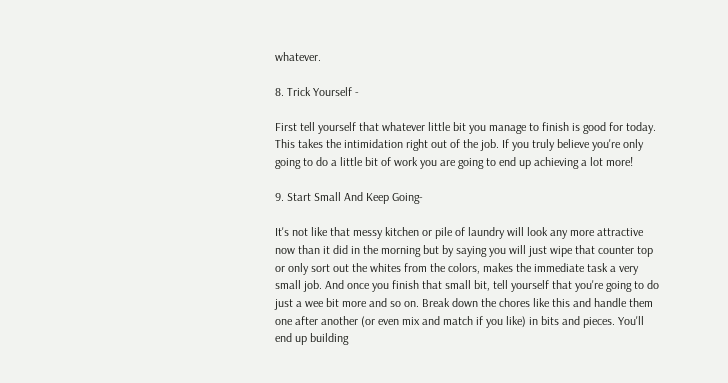whatever.

8. Trick Yourself -

First tell yourself that whatever little bit you manage to finish is good for today. This takes the intimidation right out of the job. If you truly believe you're only going to do a little bit of work you are going to end up achieving a lot more!

9. Start Small And Keep Going-

It's not like that messy kitchen or pile of laundry will look any more attractive now than it did in the morning but by saying you will just wipe that counter top or only sort out the whites from the colors, makes the immediate task a very small job. And once you finish that small bit, tell yourself that you're going to do just a wee bit more and so on. Break down the chores like this and handle them one after another (or even mix and match if you like) in bits and pieces. You'll end up building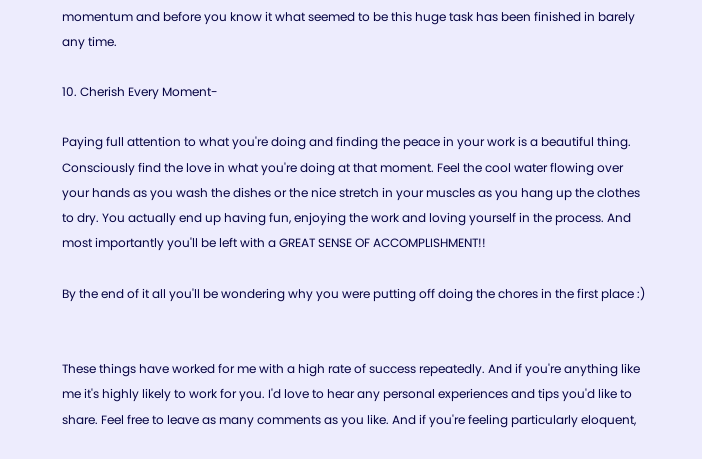momentum and before you know it what seemed to be this huge task has been finished in barely any time.

10. Cherish Every Moment-

Paying full attention to what you're doing and finding the peace in your work is a beautiful thing. Consciously find the love in what you're doing at that moment. Feel the cool water flowing over your hands as you wash the dishes or the nice stretch in your muscles as you hang up the clothes to dry. You actually end up having fun, enjoying the work and loving yourself in the process. And most importantly you'll be left with a GREAT SENSE OF ACCOMPLISHMENT!!

By the end of it all you'll be wondering why you were putting off doing the chores in the first place :)


These things have worked for me with a high rate of success repeatedly. And if you're anything like me it's highly likely to work for you. I'd love to hear any personal experiences and tips you'd like to share. Feel free to leave as many comments as you like. And if you're feeling particularly eloquent,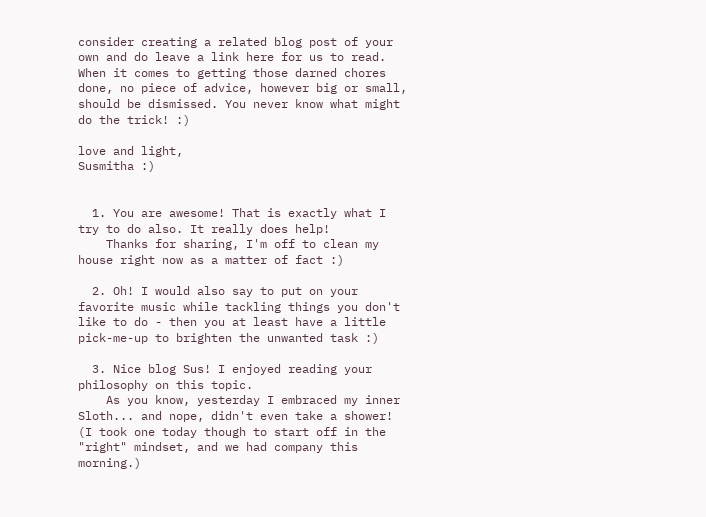consider creating a related blog post of your own and do leave a link here for us to read. When it comes to getting those darned chores done, no piece of advice, however big or small, should be dismissed. You never know what might do the trick! :)

love and light,
Susmitha :)


  1. You are awesome! That is exactly what I try to do also. It really does help!
    Thanks for sharing, I'm off to clean my house right now as a matter of fact :)

  2. Oh! I would also say to put on your favorite music while tackling things you don't like to do - then you at least have a little pick-me-up to brighten the unwanted task :)

  3. Nice blog Sus! I enjoyed reading your philosophy on this topic.
    As you know, yesterday I embraced my inner Sloth... and nope, didn't even take a shower! (I took one today though to start off in the "right" mindset, and we had company this morning.)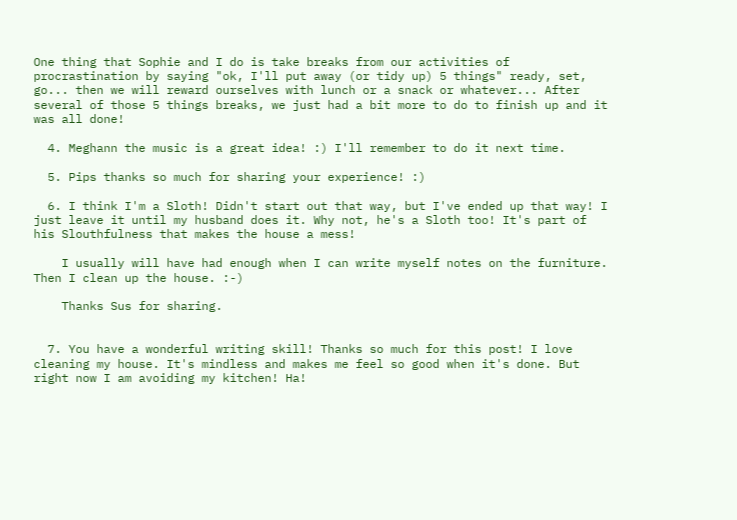One thing that Sophie and I do is take breaks from our activities of procrastination by saying "ok, I'll put away (or tidy up) 5 things" ready, set, go... then we will reward ourselves with lunch or a snack or whatever... After several of those 5 things breaks, we just had a bit more to do to finish up and it was all done!

  4. Meghann the music is a great idea! :) I'll remember to do it next time.

  5. Pips thanks so much for sharing your experience! :)

  6. I think I'm a Sloth! Didn't start out that way, but I've ended up that way! I just leave it until my husband does it. Why not, he's a Sloth too! It's part of his Slouthfulness that makes the house a mess!

    I usually will have had enough when I can write myself notes on the furniture. Then I clean up the house. :-)

    Thanks Sus for sharing.


  7. You have a wonderful writing skill! Thanks so much for this post! I love cleaning my house. It's mindless and makes me feel so good when it's done. But right now I am avoiding my kitchen! Ha!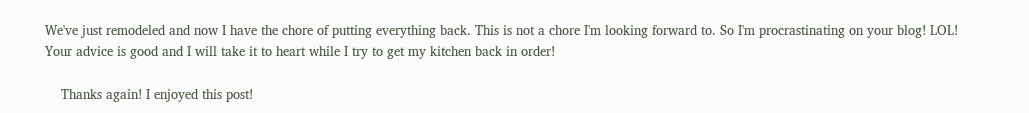We've just remodeled and now I have the chore of putting everything back. This is not a chore I'm looking forward to. So I'm procrastinating on your blog! LOL! Your advice is good and I will take it to heart while I try to get my kitchen back in order!

    Thanks again! I enjoyed this post!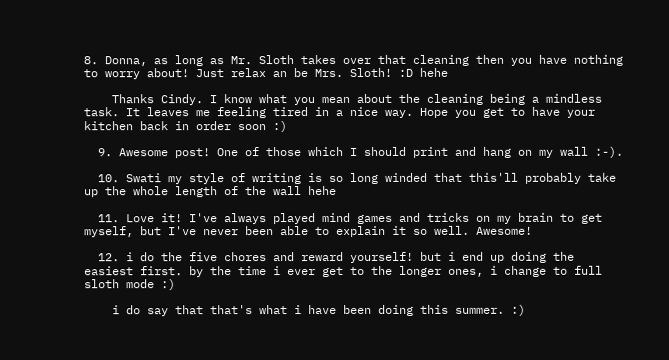8. Donna, as long as Mr. Sloth takes over that cleaning then you have nothing to worry about! Just relax an be Mrs. Sloth! :D hehe

    Thanks Cindy. I know what you mean about the cleaning being a mindless task. It leaves me feeling tired in a nice way. Hope you get to have your kitchen back in order soon :)

  9. Awesome post! One of those which I should print and hang on my wall :-).

  10. Swati my style of writing is so long winded that this'll probably take up the whole length of the wall hehe

  11. Love it! I've always played mind games and tricks on my brain to get myself, but I've never been able to explain it so well. Awesome!

  12. i do the five chores and reward yourself! but i end up doing the easiest first. by the time i ever get to the longer ones, i change to full sloth mode :)

    i do say that that's what i have been doing this summer. :)